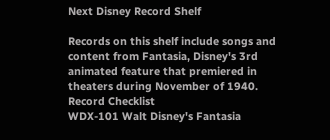Next Disney Record Shelf

Records on this shelf include songs and content from Fantasia, Disney's 3rd animated feature that premiered in theaters during November of 1940.
Record Checklist
WDX-101 Walt Disney's Fantasia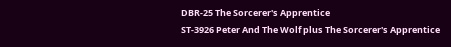DBR-25 The Sorcerer's Apprentice
ST-3926 Peter And The Wolf plus The Sorcerer's Apprentice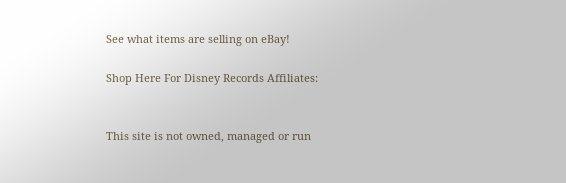See what items are selling on eBay!

Shop Here For Disney Records Affiliates:


This site is not owned, managed or run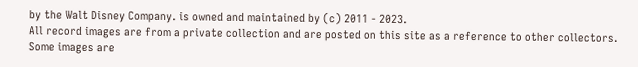by the Walt Disney Company. is owned and maintained by (c) 2011 - 2023.
All record images are from a private collection and are posted on this site as a reference to other collectors.
Some images are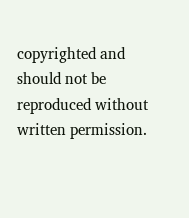copyrighted and should not be reproduced without written permission.